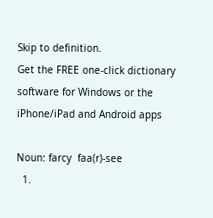Skip to definition.
Get the FREE one-click dictionary software for Windows or the iPhone/iPad and Android apps

Noun: farcy  faa(r)-see
  1.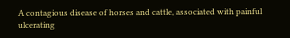A contagious disease of horses and cattle, associated with painful ulcerating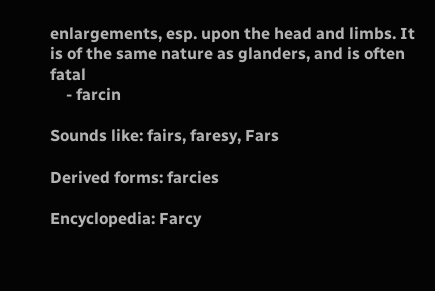enlargements, esp. upon the head and limbs. It is of the same nature as glanders, and is often fatal
    - farcin

Sounds like: fairs, faresy, Fars

Derived forms: farcies

Encyclopedia: Farcy